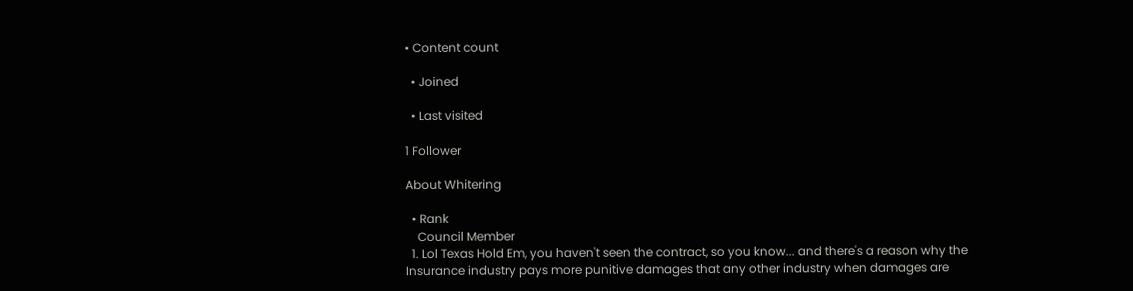• Content count

  • Joined

  • Last visited

1 Follower

About Whitering

  • Rank
    Council Member
  1. Lol Texas Hold Em, you haven't seen the contract, so you know... and there's a reason why the Insurance industry pays more punitive damages that any other industry when damages are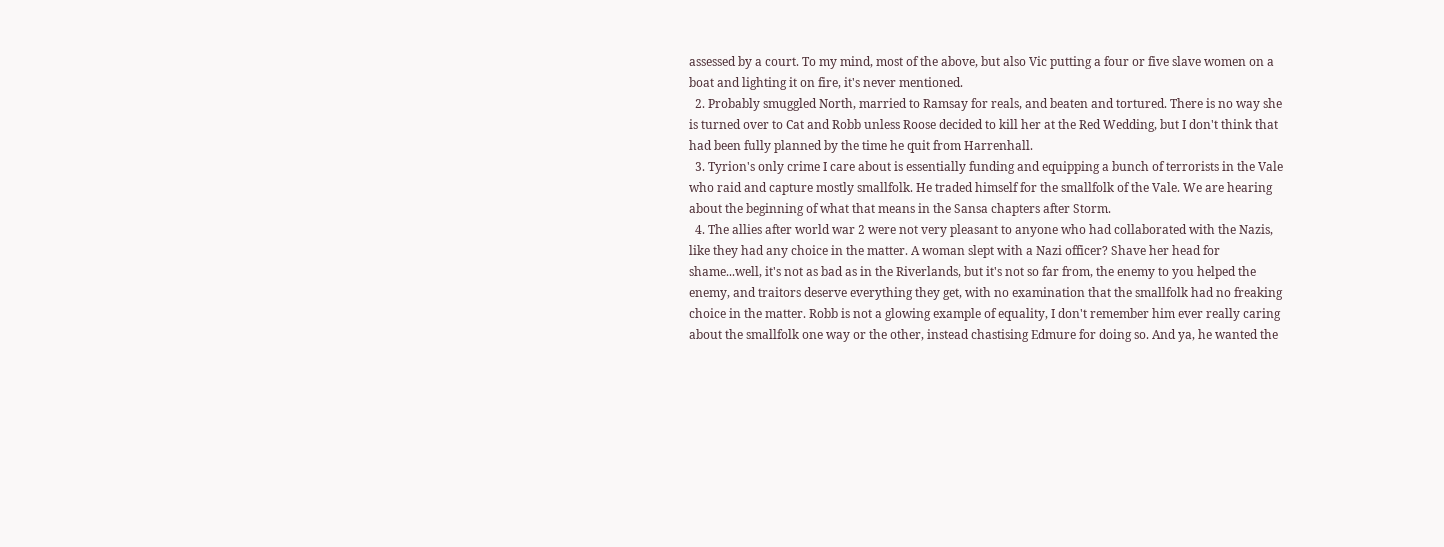assessed by a court. To my mind, most of the above, but also Vic putting a four or five slave women on a boat and lighting it on fire, it's never mentioned.
  2. Probably smuggled North, married to Ramsay for reals, and beaten and tortured. There is no way she is turned over to Cat and Robb unless Roose decided to kill her at the Red Wedding, but I don't think that had been fully planned by the time he quit from Harrenhall.
  3. Tyrion's only crime I care about is essentially funding and equipping a bunch of terrorists in the Vale who raid and capture mostly smallfolk. He traded himself for the smallfolk of the Vale. We are hearing about the beginning of what that means in the Sansa chapters after Storm.
  4. The allies after world war 2 were not very pleasant to anyone who had collaborated with the Nazis, like they had any choice in the matter. A woman slept with a Nazi officer? Shave her head for shame...well, it's not as bad as in the Riverlands, but it's not so far from, the enemy to you helped the enemy, and traitors deserve everything they get, with no examination that the smallfolk had no freaking choice in the matter. Robb is not a glowing example of equality, I don't remember him ever really caring about the smallfolk one way or the other, instead chastising Edmure for doing so. And ya, he wanted the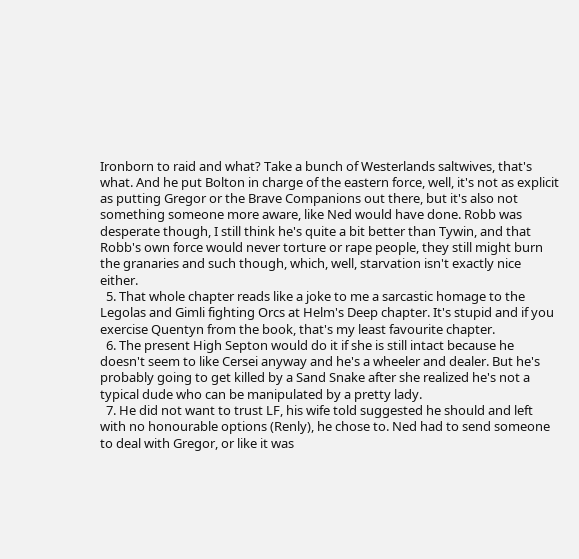Ironborn to raid and what? Take a bunch of Westerlands saltwives, that's what. And he put Bolton in charge of the eastern force, well, it's not as explicit as putting Gregor or the Brave Companions out there, but it's also not something someone more aware, like Ned would have done. Robb was desperate though, I still think he's quite a bit better than Tywin, and that Robb's own force would never torture or rape people, they still might burn the granaries and such though, which, well, starvation isn't exactly nice either.
  5. That whole chapter reads like a joke to me a sarcastic homage to the Legolas and Gimli fighting Orcs at Helm's Deep chapter. It's stupid and if you exercise Quentyn from the book, that's my least favourite chapter.
  6. The present High Septon would do it if she is still intact because he doesn't seem to like Cersei anyway and he's a wheeler and dealer. But he's probably going to get killed by a Sand Snake after she realized he's not a typical dude who can be manipulated by a pretty lady.
  7. He did not want to trust LF, his wife told suggested he should and left with no honourable options (Renly), he chose to. Ned had to send someone to deal with Gregor, or like it was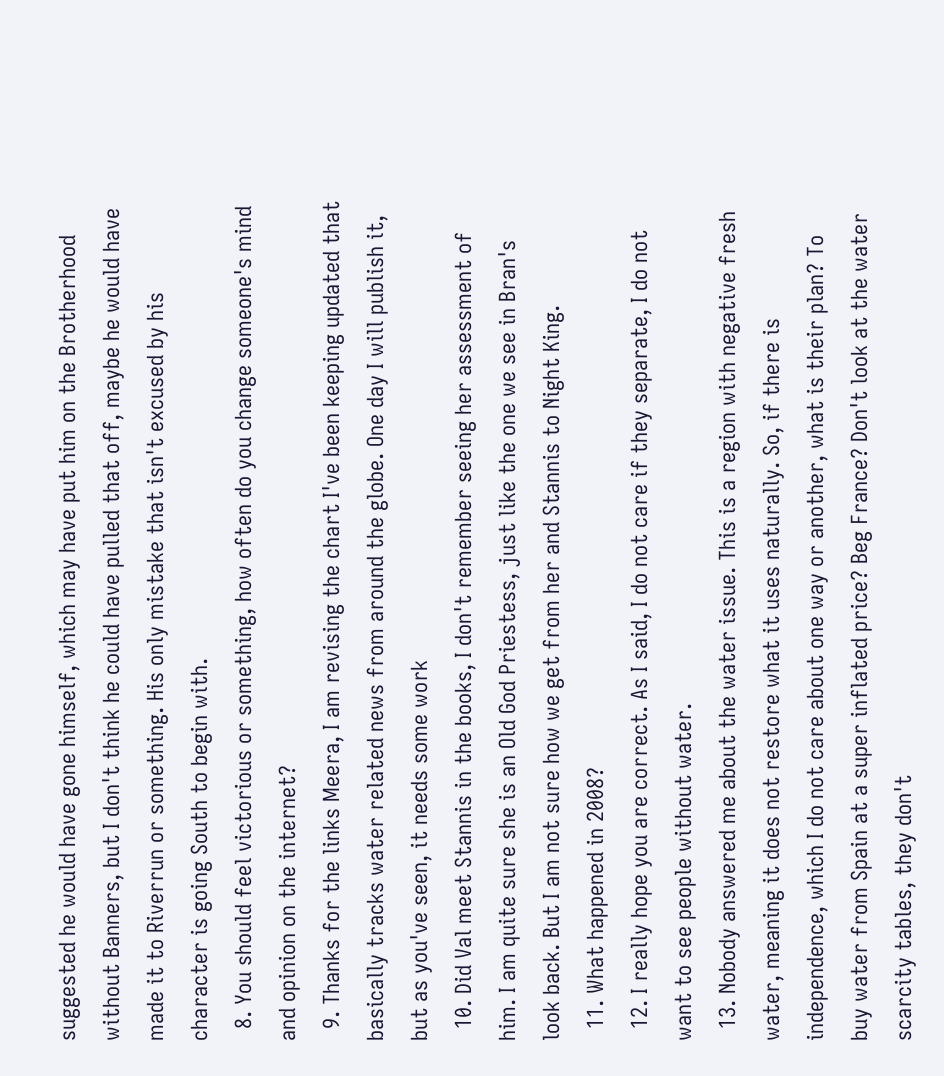suggested he would have gone himself, which may have put him on the Brotherhood without Banners, but I don't think he could have pulled that off, maybe he would have made it to Riverrun or something. His only mistake that isn't excused by his character is going South to begin with.
  8. You should feel victorious or something, how often do you change someone's mind and opinion on the internet?
  9. Thanks for the links Meera, I am revising the chart I've been keeping updated that basically tracks water related news from around the globe. One day I will publish it, but as you've seen, it needs some work
  10. Did Val meet Stannis in the books, I don't remember seeing her assessment of him. I am quite sure she is an Old God Priestess, just like the one we see in Bran's look back. But I am not sure how we get from her and Stannis to Night King.
  11. What happened in 2008?
  12. I really hope you are correct. As I said, I do not care if they separate, I do not want to see people without water.
  13. Nobody answered me about the water issue. This is a region with negative fresh water, meaning it does not restore what it uses naturally. So, if there is independence, which I do not care about one way or another, what is their plan? To buy water from Spain at a super inflated price? Beg France? Don't look at the water scarcity tables, they don't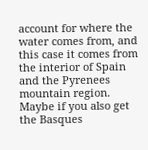account for where the water comes from, and this case it comes from the interior of Spain and the Pyrenees mountain region. Maybe if you also get the Basques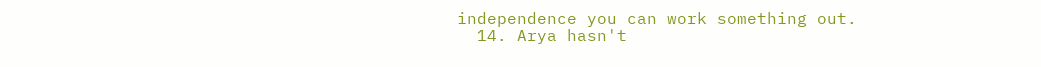independence you can work something out.
  14. Arya hasn't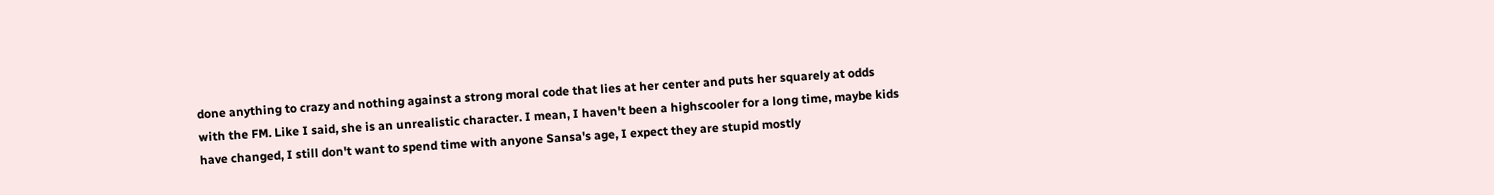done anything to crazy and nothing against a strong moral code that lies at her center and puts her squarely at odds with the FM. Like I said, she is an unrealistic character. I mean, I haven't been a highscooler for a long time, maybe kids have changed, I still don't want to spend time with anyone Sansa's age, I expect they are stupid mostly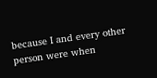because I and every other person were when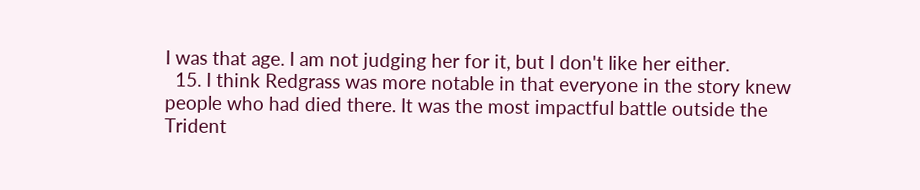I was that age. I am not judging her for it, but I don't like her either.
  15. I think Redgrass was more notable in that everyone in the story knew people who had died there. It was the most impactful battle outside the Trident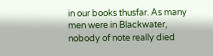in our books thusfar. As many men were in Blackwater, nobody of note really died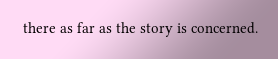there as far as the story is concerned.